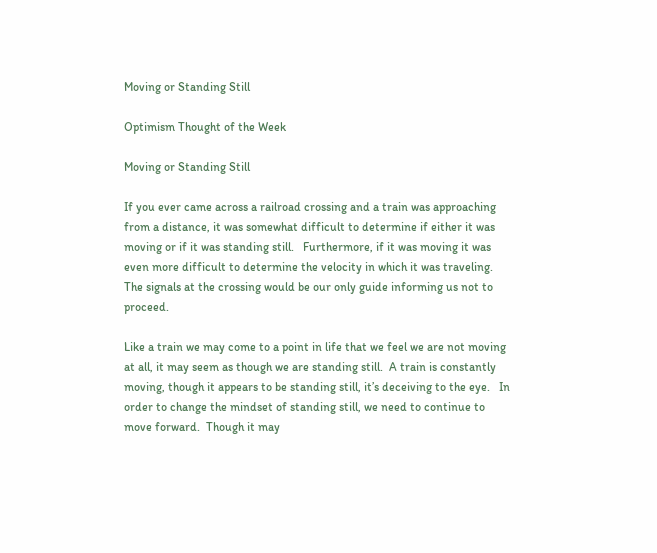Moving or Standing Still

Optimism Thought of the Week

Moving or Standing Still

If you ever came across a railroad crossing and a train was approaching from a distance, it was somewhat difficult to determine if either it was moving or if it was standing still.   Furthermore, if it was moving it was even more difficult to determine the velocity in which it was traveling. The signals at the crossing would be our only guide informing us not to proceed.

Like a train we may come to a point in life that we feel we are not moving at all, it may seem as though we are standing still.  A train is constantly moving, though it appears to be standing still, it’s deceiving to the eye.   In order to change the mindset of standing still, we need to continue to move forward.  Though it may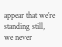appear that we’re standing still, we never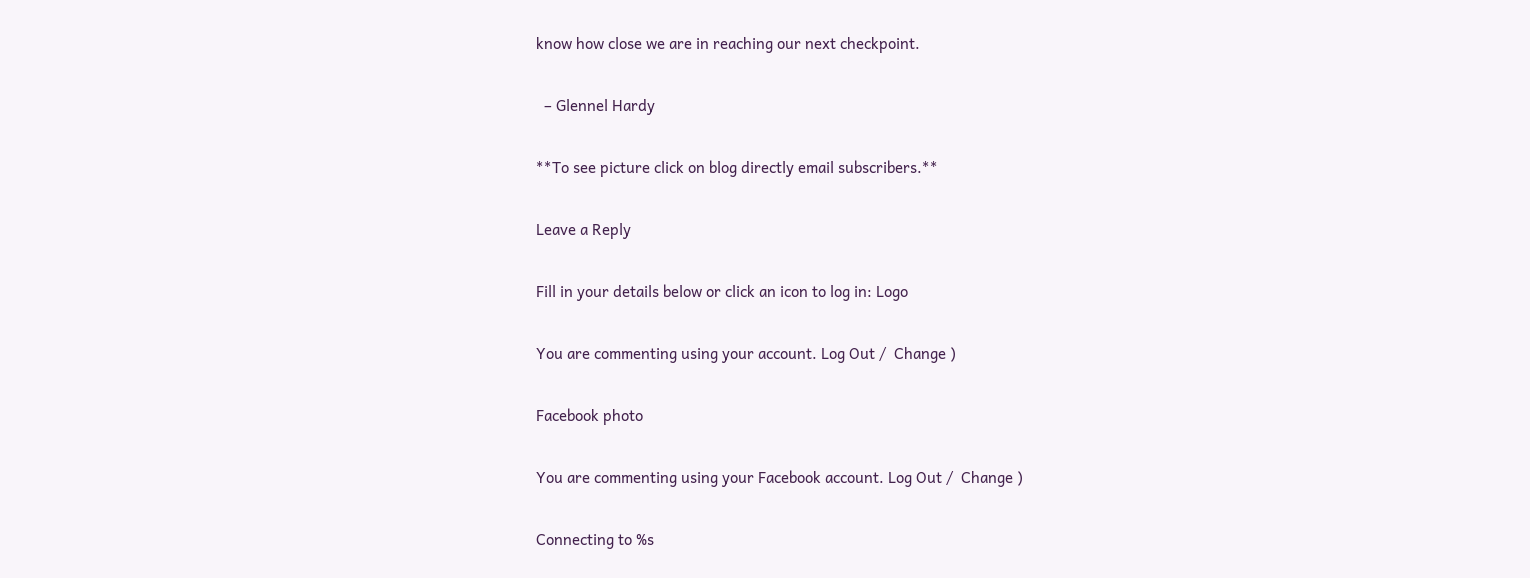know how close we are in reaching our next checkpoint.

  – Glennel Hardy

**To see picture click on blog directly email subscribers.**

Leave a Reply

Fill in your details below or click an icon to log in: Logo

You are commenting using your account. Log Out /  Change )

Facebook photo

You are commenting using your Facebook account. Log Out /  Change )

Connecting to %s